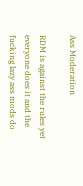Ass Moderation

RDM is against the rules yet everyone does it and the fucking lazy ass mods do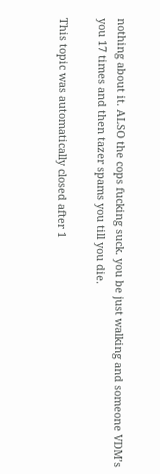nothing about it. ALSO the cops fucking suck. you be just walking and someone VDM’s you 17 times and then tazer spams you till you die.

This topic was automatically closed after 1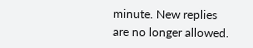minute. New replies are no longer allowed.